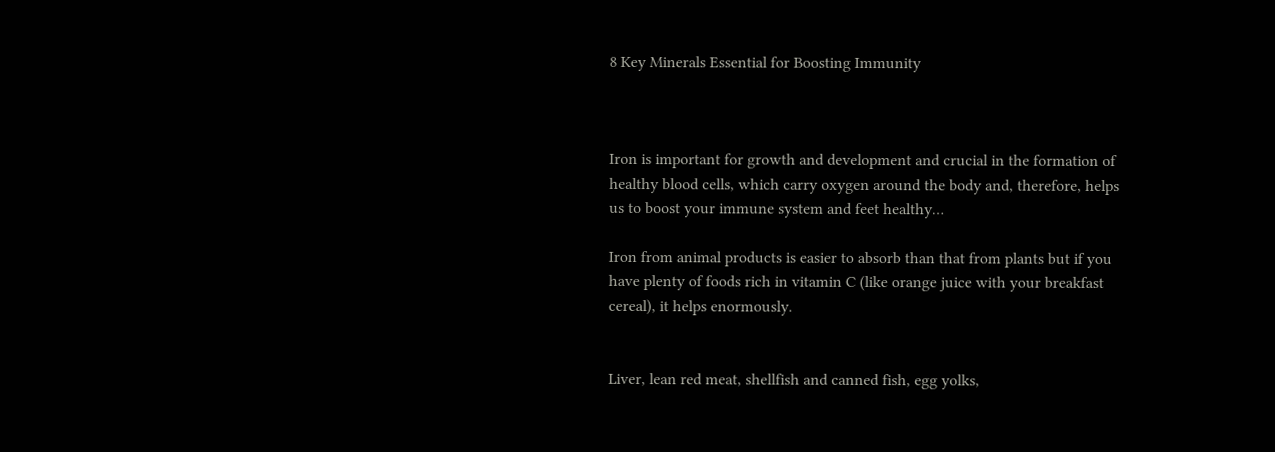8 Key Minerals Essential for Boosting Immunity



Iron is important for growth and development and crucial in the formation of healthy blood cells, which carry oxygen around the body and, therefore, helps us to boost your immune system and feet healthy…

Iron from animal products is easier to absorb than that from plants but if you have plenty of foods rich in vitamin C (like orange juice with your breakfast cereal), it helps enormously.


Liver, lean red meat, shellfish and canned fish, egg yolks,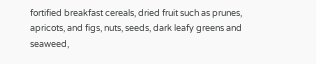fortified breakfast cereals, dried fruit such as prunes, apricots, and figs, nuts, seeds, dark leafy greens and seaweed,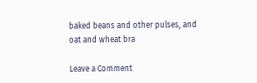baked beans and other pulses, and oat and wheat bra

Leave a Comment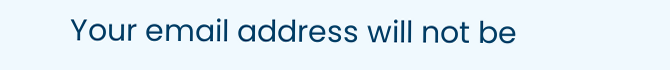Your email address will not be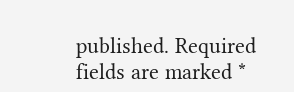published. Required fields are marked *